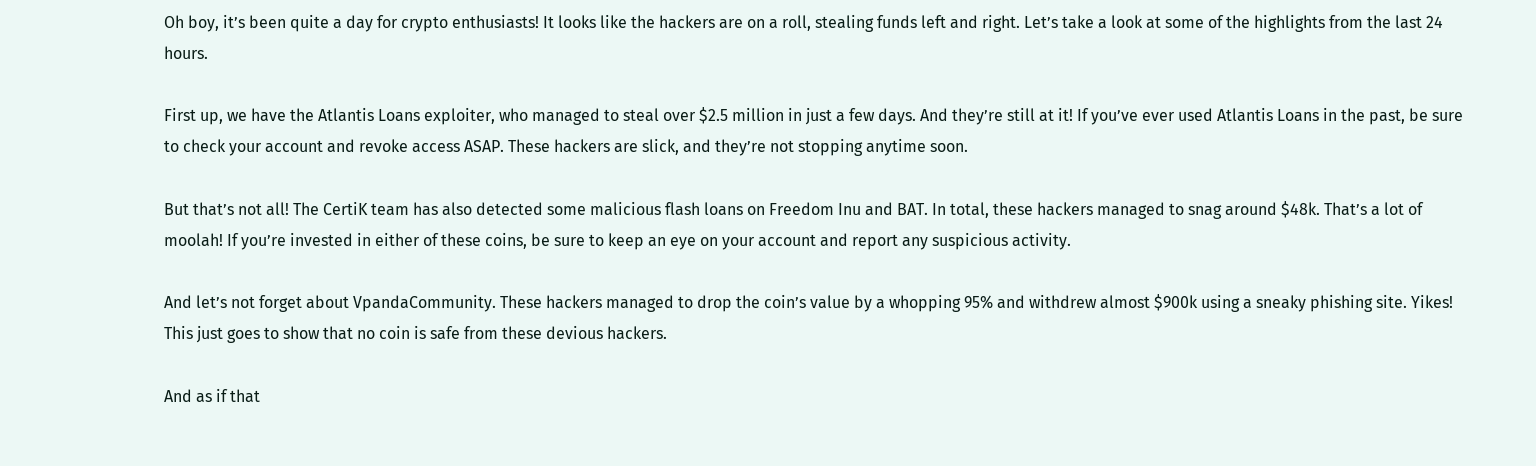Oh boy, it’s been quite a day for crypto enthusiasts! It looks like the hackers are on a roll, stealing funds left and right. Let’s take a look at some of the highlights from the last 24 hours.

First up, we have the Atlantis Loans exploiter, who managed to steal over $2.5 million in just a few days. And they’re still at it! If you’ve ever used Atlantis Loans in the past, be sure to check your account and revoke access ASAP. These hackers are slick, and they’re not stopping anytime soon.

But that’s not all! The CertiK team has also detected some malicious flash loans on Freedom Inu and BAT. In total, these hackers managed to snag around $48k. That’s a lot of moolah! If you’re invested in either of these coins, be sure to keep an eye on your account and report any suspicious activity.

And let’s not forget about VpandaCommunity. These hackers managed to drop the coin’s value by a whopping 95% and withdrew almost $900k using a sneaky phishing site. Yikes! This just goes to show that no coin is safe from these devious hackers.

And as if that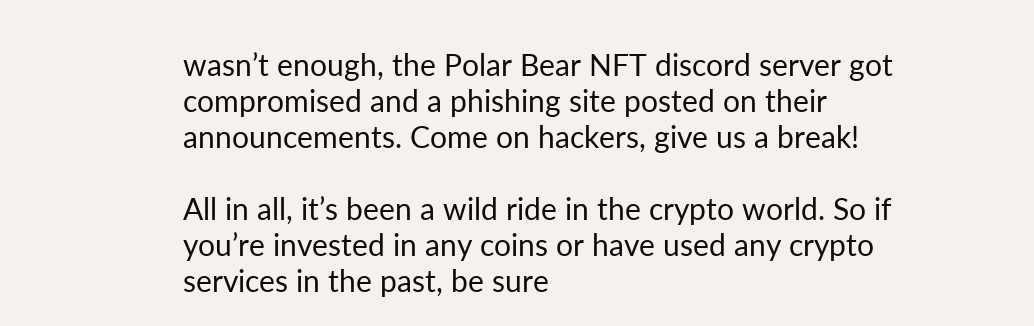wasn’t enough, the Polar Bear NFT discord server got compromised and a phishing site posted on their announcements. Come on hackers, give us a break!

All in all, it’s been a wild ride in the crypto world. So if you’re invested in any coins or have used any crypto services in the past, be sure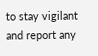to stay vigilant and report any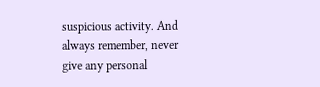suspicious activity. And always remember, never give any personal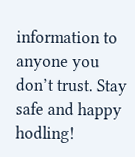information to anyone you don’t trust. Stay safe and happy hodling!